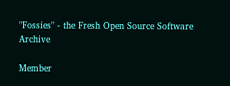"Fossies" - the Fresh Open Source Software Archive

Member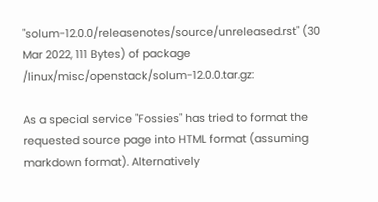"solum-12.0.0/releasenotes/source/unreleased.rst" (30 Mar 2022, 111 Bytes) of package /linux/misc/openstack/solum-12.0.0.tar.gz:

As a special service "Fossies" has tried to format the requested source page into HTML format (assuming markdown format). Alternatively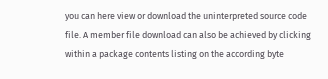you can here view or download the uninterpreted source code file. A member file download can also be achieved by clicking within a package contents listing on the according byte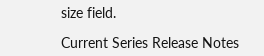size field.

Current Series Release Notes